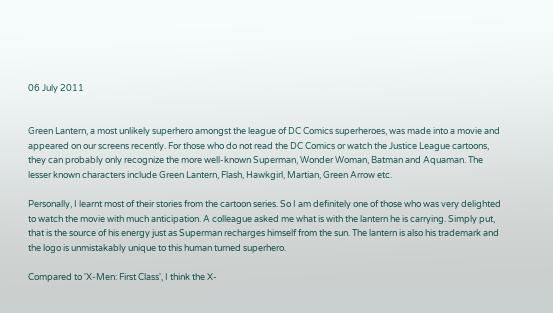06 July 2011


Green Lantern, a most unlikely superhero amongst the league of DC Comics superheroes, was made into a movie and appeared on our screens recently. For those who do not read the DC Comics or watch the Justice League cartoons, they can probably only recognize the more well-known Superman, Wonder Woman, Batman and Aquaman. The lesser known characters include Green Lantern, Flash, Hawkgirl, Martian, Green Arrow etc.

Personally, I learnt most of their stories from the cartoon series. So I am definitely one of those who was very delighted to watch the movie with much anticipation. A colleague asked me what is with the lantern he is carrying. Simply put, that is the source of his energy just as Superman recharges himself from the sun. The lantern is also his trademark and the logo is unmistakably unique to this human turned superhero.

Compared to 'X-Men: First Class', I think the X-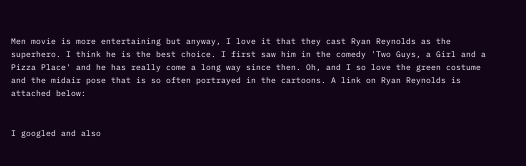Men movie is more entertaining but anyway, I love it that they cast Ryan Reynolds as the superhero. I think he is the best choice. I first saw him in the comedy 'Two Guys, a Girl and a Pizza Place' and he has really come a long way since then. Oh, and I so love the green costume and the midair pose that is so often portrayed in the cartoons. A link on Ryan Reynolds is attached below:


I googled and also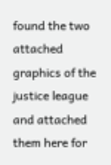found the two attached graphics of the justice league and attached them here for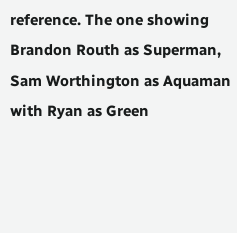reference. The one showing Brandon Routh as Superman, Sam Worthington as Aquaman with Ryan as Green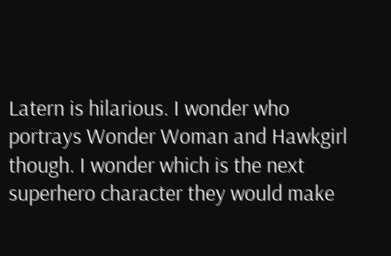Latern is hilarious. I wonder who portrays Wonder Woman and Hawkgirl though. I wonder which is the next superhero character they would make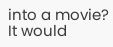into a movie? It would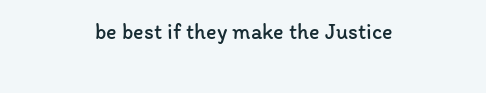be best if they make the Justice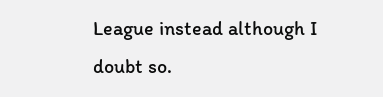League instead although I doubt so.